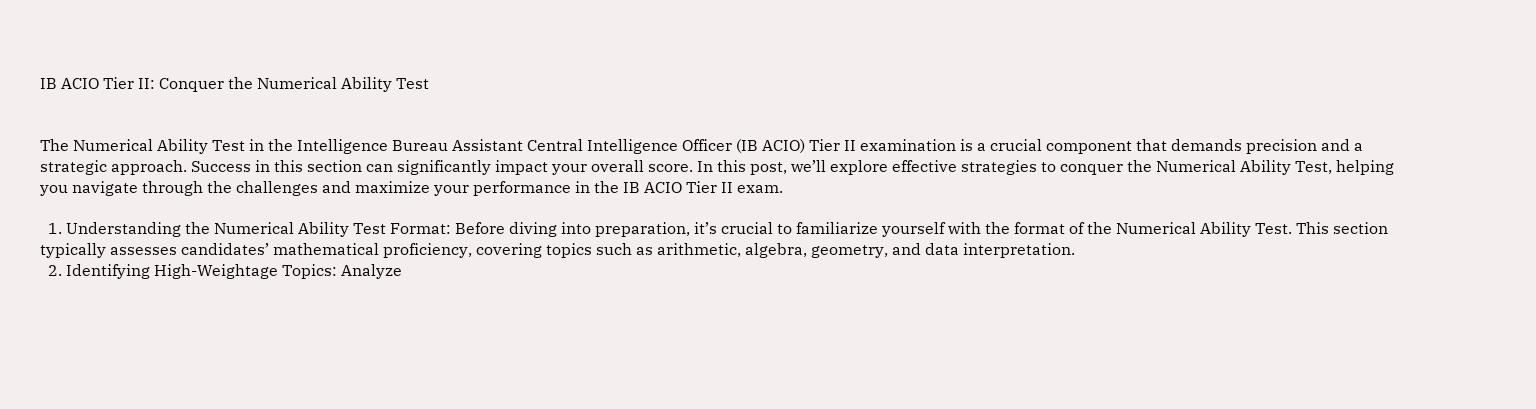IB ACIO Tier II: Conquer the Numerical Ability Test


The Numerical Ability Test in the Intelligence Bureau Assistant Central Intelligence Officer (IB ACIO) Tier II examination is a crucial component that demands precision and a strategic approach. Success in this section can significantly impact your overall score. In this post, we’ll explore effective strategies to conquer the Numerical Ability Test, helping you navigate through the challenges and maximize your performance in the IB ACIO Tier II exam.

  1. Understanding the Numerical Ability Test Format: Before diving into preparation, it’s crucial to familiarize yourself with the format of the Numerical Ability Test. This section typically assesses candidates’ mathematical proficiency, covering topics such as arithmetic, algebra, geometry, and data interpretation.
  2. Identifying High-Weightage Topics: Analyze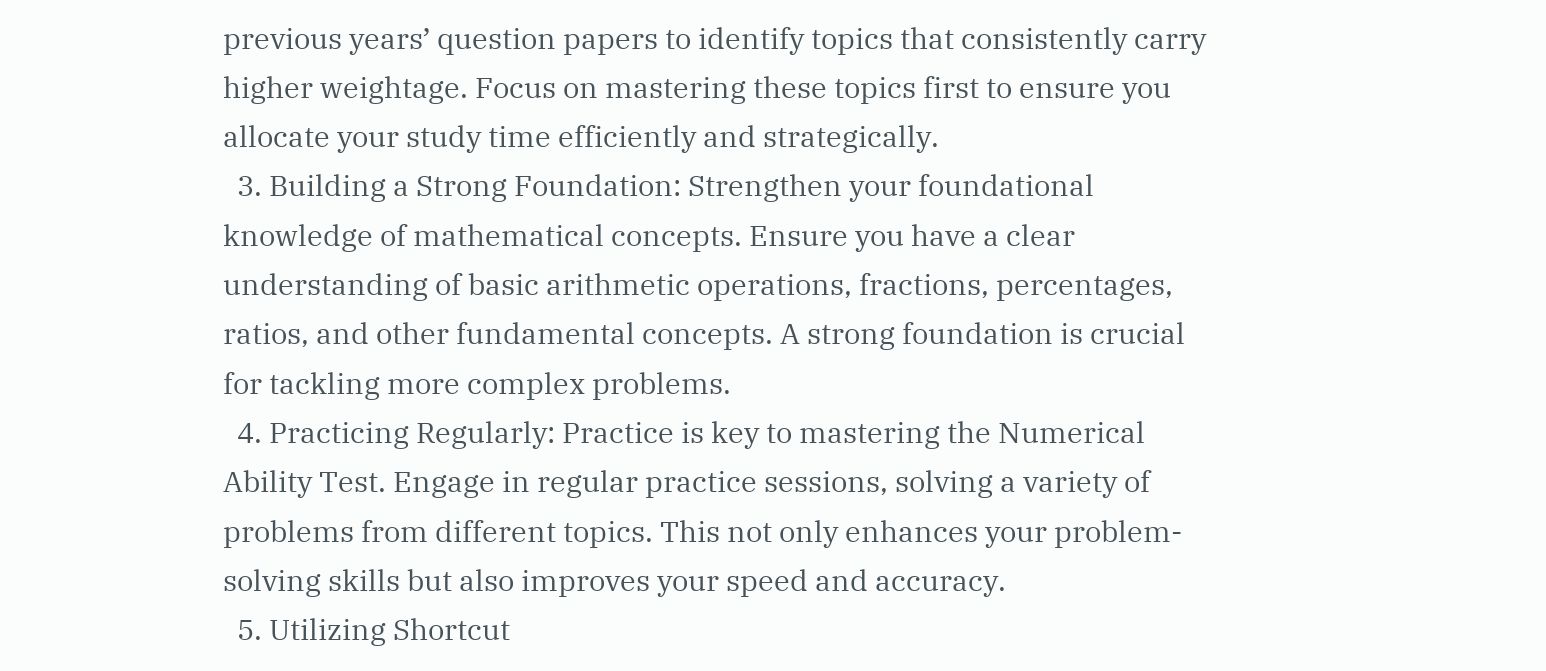previous years’ question papers to identify topics that consistently carry higher weightage. Focus on mastering these topics first to ensure you allocate your study time efficiently and strategically.
  3. Building a Strong Foundation: Strengthen your foundational knowledge of mathematical concepts. Ensure you have a clear understanding of basic arithmetic operations, fractions, percentages, ratios, and other fundamental concepts. A strong foundation is crucial for tackling more complex problems.
  4. Practicing Regularly: Practice is key to mastering the Numerical Ability Test. Engage in regular practice sessions, solving a variety of problems from different topics. This not only enhances your problem-solving skills but also improves your speed and accuracy.
  5. Utilizing Shortcut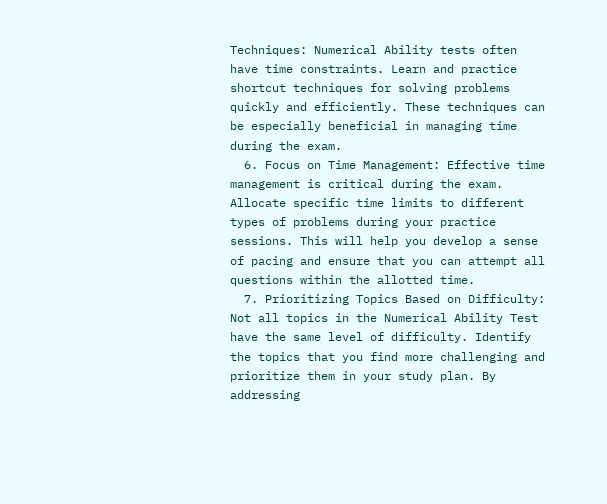Techniques: Numerical Ability tests often have time constraints. Learn and practice shortcut techniques for solving problems quickly and efficiently. These techniques can be especially beneficial in managing time during the exam.
  6. Focus on Time Management: Effective time management is critical during the exam. Allocate specific time limits to different types of problems during your practice sessions. This will help you develop a sense of pacing and ensure that you can attempt all questions within the allotted time.
  7. Prioritizing Topics Based on Difficulty: Not all topics in the Numerical Ability Test have the same level of difficulty. Identify the topics that you find more challenging and prioritize them in your study plan. By addressing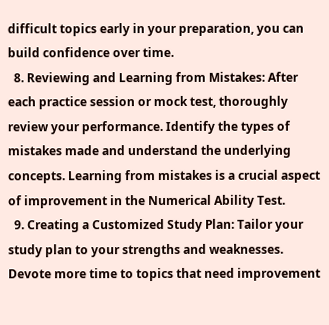difficult topics early in your preparation, you can build confidence over time.
  8. Reviewing and Learning from Mistakes: After each practice session or mock test, thoroughly review your performance. Identify the types of mistakes made and understand the underlying concepts. Learning from mistakes is a crucial aspect of improvement in the Numerical Ability Test.
  9. Creating a Customized Study Plan: Tailor your study plan to your strengths and weaknesses. Devote more time to topics that need improvement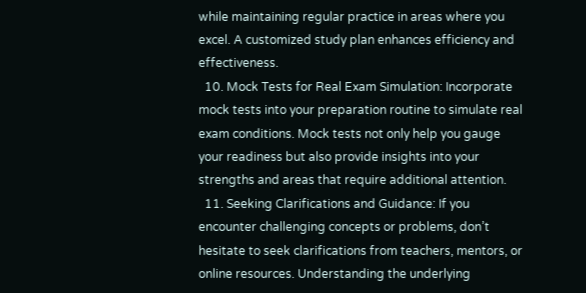while maintaining regular practice in areas where you excel. A customized study plan enhances efficiency and effectiveness.
  10. Mock Tests for Real Exam Simulation: Incorporate mock tests into your preparation routine to simulate real exam conditions. Mock tests not only help you gauge your readiness but also provide insights into your strengths and areas that require additional attention.
  11. Seeking Clarifications and Guidance: If you encounter challenging concepts or problems, don’t hesitate to seek clarifications from teachers, mentors, or online resources. Understanding the underlying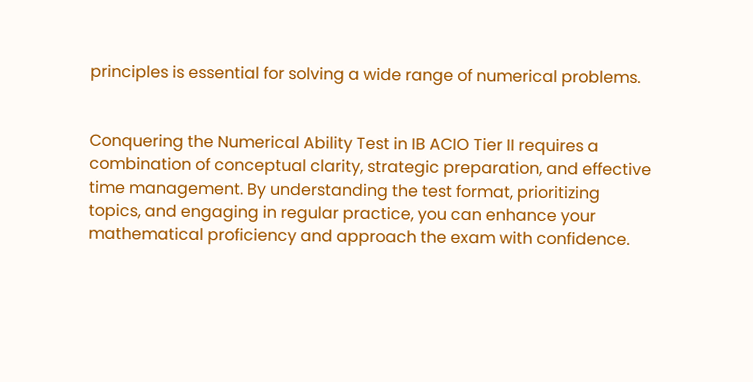principles is essential for solving a wide range of numerical problems.


Conquering the Numerical Ability Test in IB ACIO Tier II requires a combination of conceptual clarity, strategic preparation, and effective time management. By understanding the test format, prioritizing topics, and engaging in regular practice, you can enhance your mathematical proficiency and approach the exam with confidence.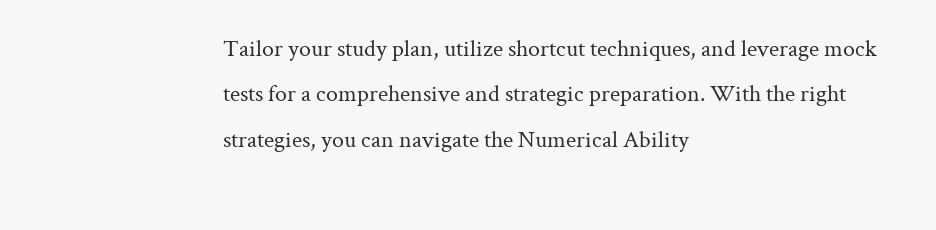Tailor your study plan, utilize shortcut techniques, and leverage mock tests for a comprehensive and strategic preparation. With the right strategies, you can navigate the Numerical Ability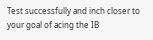Test successfully and inch closer to your goal of acing the IB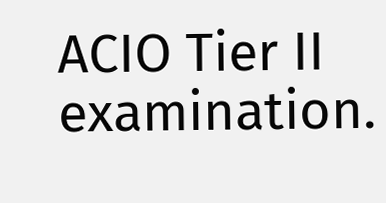ACIO Tier II examination.